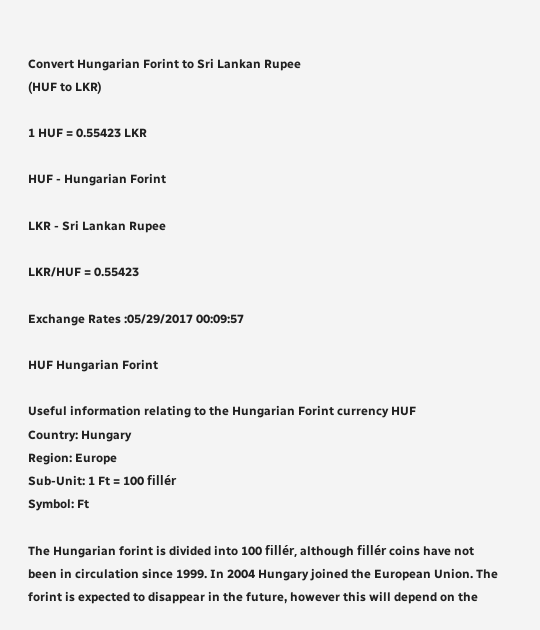Convert Hungarian Forint to Sri Lankan Rupee
(HUF to LKR)

1 HUF = 0.55423 LKR

HUF - Hungarian Forint

LKR - Sri Lankan Rupee

LKR/HUF = 0.55423

Exchange Rates :05/29/2017 00:09:57

HUF Hungarian Forint

Useful information relating to the Hungarian Forint currency HUF
Country: Hungary
Region: Europe
Sub-Unit: 1 Ft = 100 fillér
Symbol: Ft

The Hungarian forint is divided into 100 fillér, although fillér coins have not been in circulation since 1999. In 2004 Hungary joined the European Union. The forint is expected to disappear in the future, however this will depend on the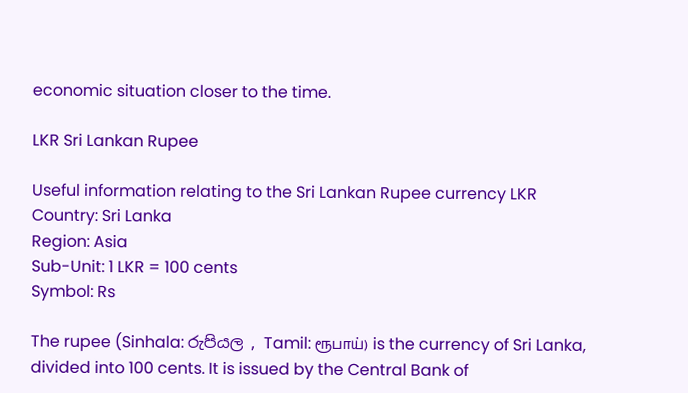economic situation closer to the time.

LKR Sri Lankan Rupee

Useful information relating to the Sri Lankan Rupee currency LKR
Country: Sri Lanka
Region: Asia
Sub-Unit: 1 LKR = 100 cents
Symbol: Rs

The rupee (Sinhala: රුපියල , Tamil: ரூபாய்) is the currency of Sri Lanka, divided into 100 cents. It is issued by the Central Bank of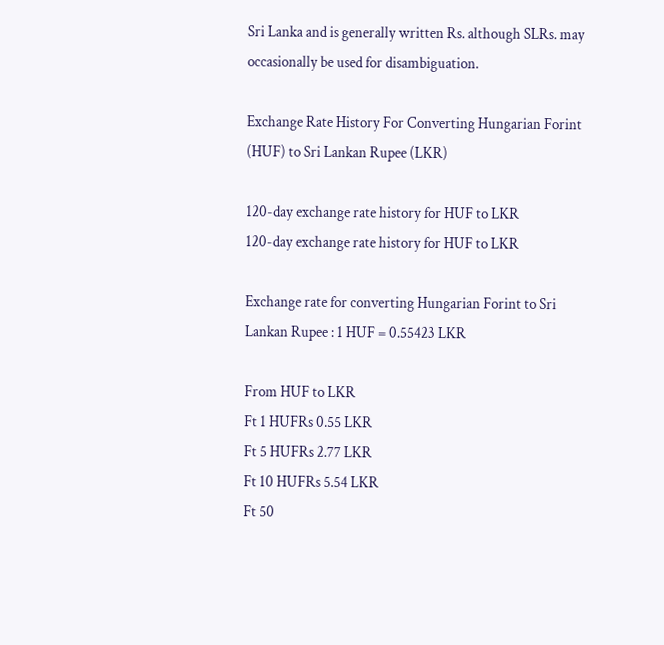Sri Lanka and is generally written Rs. although SLRs. may occasionally be used for disambiguation.

Exchange Rate History For Converting Hungarian Forint (HUF) to Sri Lankan Rupee (LKR)

120-day exchange rate history for HUF to LKR
120-day exchange rate history for HUF to LKR

Exchange rate for converting Hungarian Forint to Sri Lankan Rupee : 1 HUF = 0.55423 LKR

From HUF to LKR
Ft 1 HUFRs 0.55 LKR
Ft 5 HUFRs 2.77 LKR
Ft 10 HUFRs 5.54 LKR
Ft 50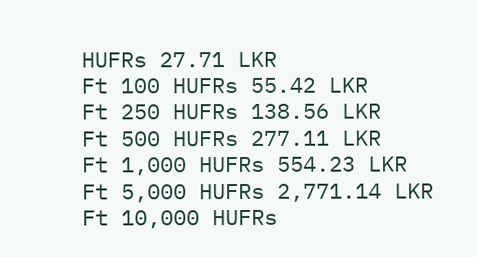HUFRs 27.71 LKR
Ft 100 HUFRs 55.42 LKR
Ft 250 HUFRs 138.56 LKR
Ft 500 HUFRs 277.11 LKR
Ft 1,000 HUFRs 554.23 LKR
Ft 5,000 HUFRs 2,771.14 LKR
Ft 10,000 HUFRs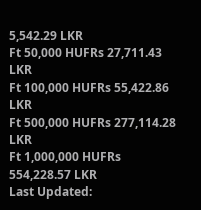5,542.29 LKR
Ft 50,000 HUFRs 27,711.43 LKR
Ft 100,000 HUFRs 55,422.86 LKR
Ft 500,000 HUFRs 277,114.28 LKR
Ft 1,000,000 HUFRs 554,228.57 LKR
Last Updated: